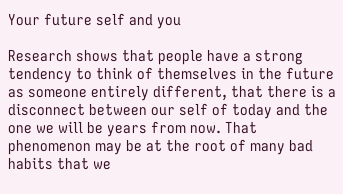Your future self and you

Research shows that people have a strong tendency to think of themselves in the future as someone entirely different, that there is a disconnect between our self of today and the one we will be years from now. That phenomenon may be at the root of many bad habits that we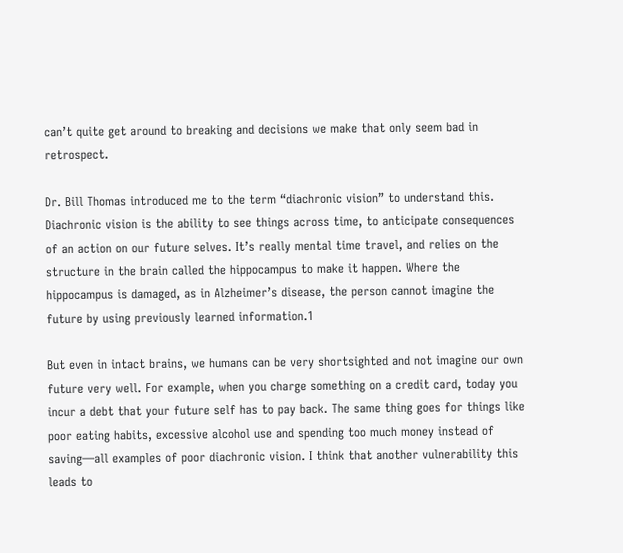can’t quite get around to breaking and decisions we make that only seem bad in retrospect.

Dr. Bill Thomas introduced me to the term “diachronic vision” to understand this. Diachronic vision is the ability to see things across time, to anticipate consequences of an action on our future selves. It’s really mental time travel, and relies on the structure in the brain called the hippocampus to make it happen. Where the hippocampus is damaged, as in Alzheimer’s disease, the person cannot imagine the future by using previously learned information.1

But even in intact brains, we humans can be very shortsighted and not imagine our own future very well. For example, when you charge something on a credit card, today you incur a debt that your future self has to pay back. The same thing goes for things like poor eating habits, excessive alcohol use and spending too much money instead of saving—all examples of poor diachronic vision. I think that another vulnerability this leads to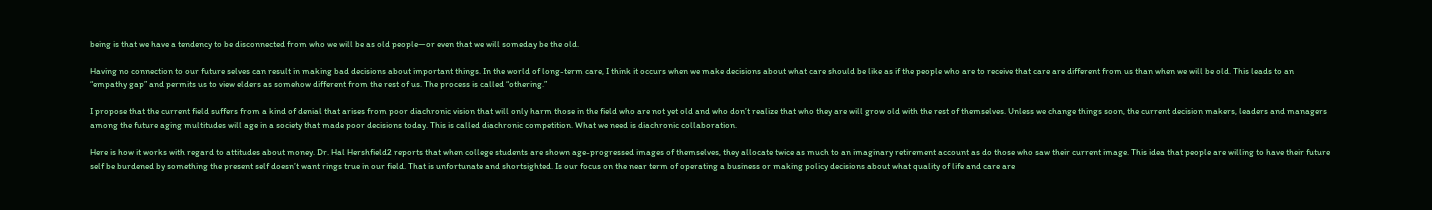being is that we have a tendency to be disconnected from who we will be as old people—or even that we will someday be the old.

Having no connection to our future selves can result in making bad decisions about important things. In the world of long-term care, I think it occurs when we make decisions about what care should be like as if the people who are to receive that care are different from us than when we will be old. This leads to an “empathy gap” and permits us to view elders as somehow different from the rest of us. The process is called “othering.”

I propose that the current field suffers from a kind of denial that arises from poor diachronic vision that will only harm those in the field who are not yet old and who don’t realize that who they are will grow old with the rest of themselves. Unless we change things soon, the current decision makers, leaders and managers among the future aging multitudes will age in a society that made poor decisions today. This is called diachronic competition. What we need is diachronic collaboration.

Here is how it works with regard to attitudes about money. Dr. Hal Hershfield2 reports that when college students are shown age-progressed images of themselves, they allocate twice as much to an imaginary retirement account as do those who saw their current image. This idea that people are willing to have their future self be burdened by something the present self doesn’t want rings true in our field. That is unfortunate and shortsighted. Is our focus on the near term of operating a business or making policy decisions about what quality of life and care are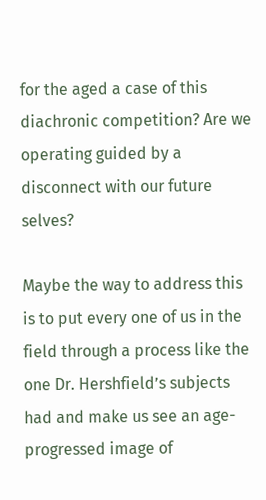for the aged a case of this diachronic competition? Are we operating guided by a disconnect with our future selves?

Maybe the way to address this is to put every one of us in the field through a process like the one Dr. Hershfield’s subjects had and make us see an age-progressed image of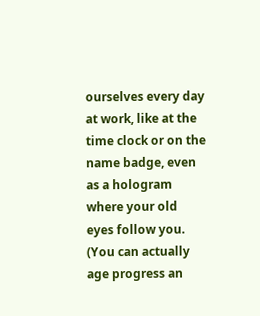ourselves every day at work, like at the time clock or on the name badge, even as a hologram where your old eyes follow you. (You can actually age progress an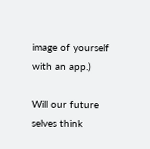image of yourself with an app.)

Will our future selves think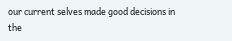our current selves made good decisions in the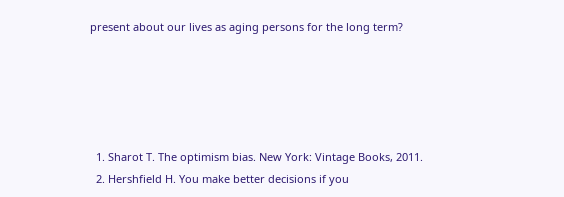present about our lives as aging persons for the long term?





  1. Sharot T. The optimism bias. New York: Vintage Books, 2011.
  2. Hershfield H. You make better decisions if you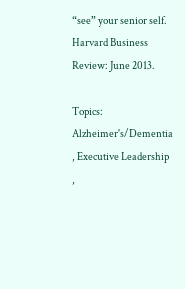“see” your senior self.  Harvard Business Review: June 2013.

Topics: Alzheimer's/Dementia , Executive Leadership ,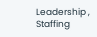Leadership , Staffing